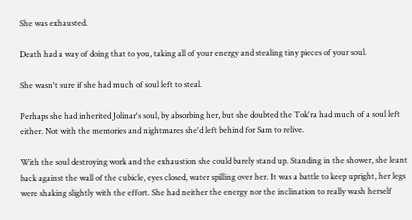She was exhausted.

Death had a way of doing that to you, taking all of your energy and stealing tiny pieces of your soul.

She wasn't sure if she had much of soul left to steal.

Perhaps she had inherited Jolinar's soul, by absorbing her, but she doubted the Tok'ra had much of a soul left either. Not with the memories and nightmares she'd left behind for Sam to relive.

With the soul destroying work and the exhaustion she could barely stand up. Standing in the shower, she leant back against the wall of the cubicle, eyes closed, water spilling over her. It was a battle to keep upright, her legs were shaking slightly with the effort. She had neither the energy nor the inclination to really wash herself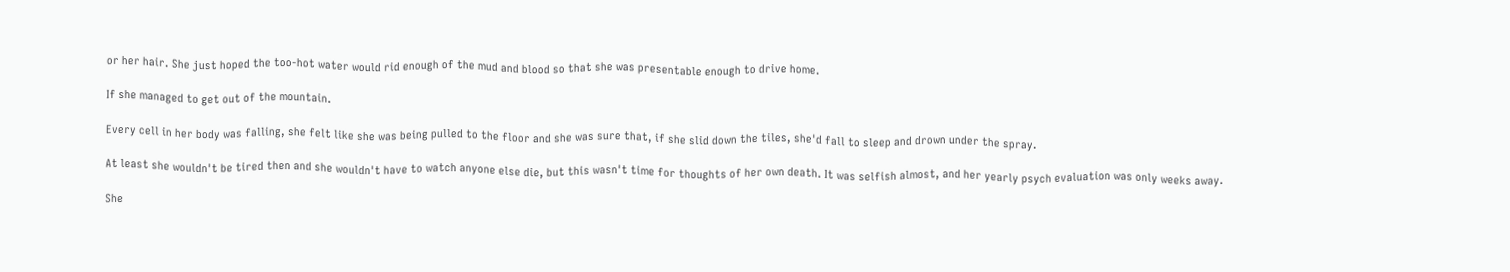or her hair. She just hoped the too-hot water would rid enough of the mud and blood so that she was presentable enough to drive home.

If she managed to get out of the mountain.

Every cell in her body was falling, she felt like she was being pulled to the floor and she was sure that, if she slid down the tiles, she'd fall to sleep and drown under the spray.

At least she wouldn't be tired then and she wouldn't have to watch anyone else die, but this wasn't time for thoughts of her own death. It was selfish almost, and her yearly psych evaluation was only weeks away.

She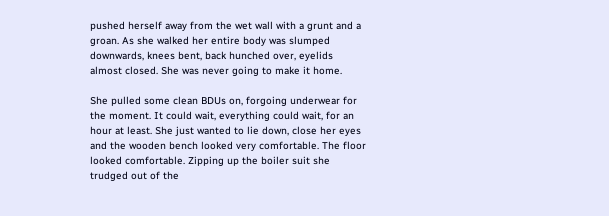pushed herself away from the wet wall with a grunt and a groan. As she walked her entire body was slumped downwards, knees bent, back hunched over, eyelids almost closed. She was never going to make it home.

She pulled some clean BDUs on, forgoing underwear for the moment. It could wait, everything could wait, for an hour at least. She just wanted to lie down, close her eyes and the wooden bench looked very comfortable. The floor looked comfortable. Zipping up the boiler suit she trudged out of the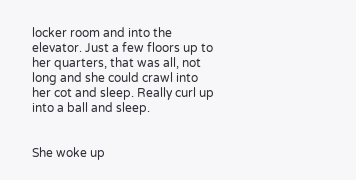locker room and into the elevator. Just a few floors up to her quarters, that was all, not long and she could crawl into her cot and sleep. Really curl up into a ball and sleep.


She woke up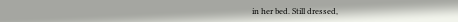in her bed. Still dressed,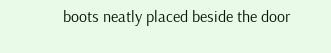boots neatly placed beside the door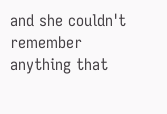and she couldn't remember anything that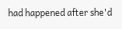had happened after she'd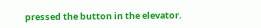pressed the button in the elevator.